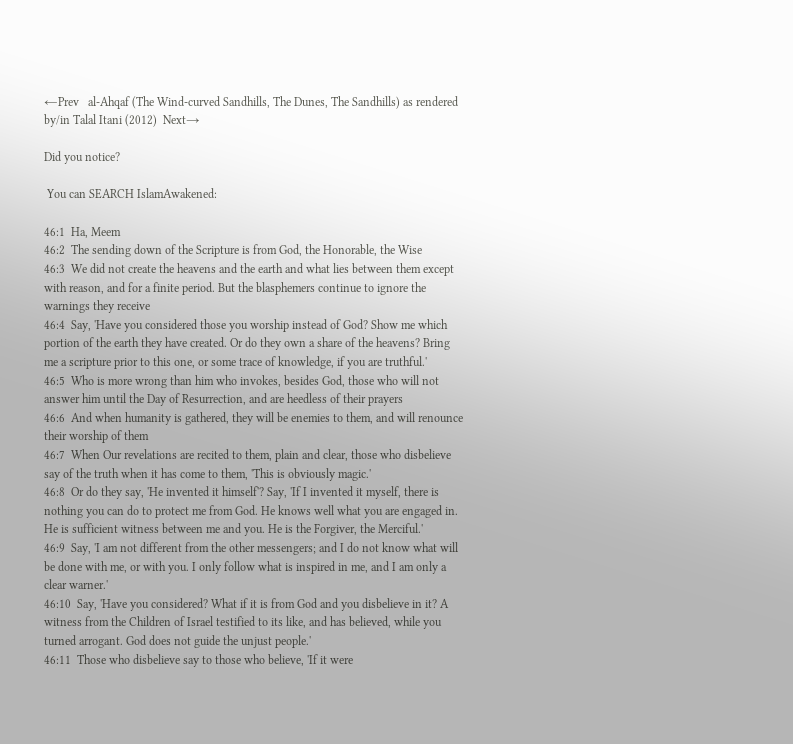←Prev   al-Ahqaf (The Wind-curved Sandhills, The Dunes, The Sandhills) as rendered by/in Talal Itani (2012)  Next→

Did you notice?

 You can SEARCH IslamAwakened:

46:1  Ha, Meem
46:2  The sending down of the Scripture is from God, the Honorable, the Wise
46:3  We did not create the heavens and the earth and what lies between them except with reason, and for a finite period. But the blasphemers continue to ignore the warnings they receive
46:4  Say, 'Have you considered those you worship instead of God? Show me which portion of the earth they have created. Or do they own a share of the heavens? Bring me a scripture prior to this one, or some trace of knowledge, if you are truthful.'
46:5  Who is more wrong than him who invokes, besides God, those who will not answer him until the Day of Resurrection, and are heedless of their prayers
46:6  And when humanity is gathered, they will be enemies to them, and will renounce their worship of them
46:7  When Our revelations are recited to them, plain and clear, those who disbelieve say of the truth when it has come to them, 'This is obviously magic.'
46:8  Or do they say, 'He invented it himself'? Say, 'If I invented it myself, there is nothing you can do to protect me from God. He knows well what you are engaged in. He is sufficient witness between me and you. He is the Forgiver, the Merciful.'
46:9  Say, 'I am not different from the other messengers; and I do not know what will be done with me, or with you. I only follow what is inspired in me, and I am only a clear warner.'
46:10  Say, 'Have you considered? What if it is from God and you disbelieve in it? A witness from the Children of Israel testified to its like, and has believed, while you turned arrogant. God does not guide the unjust people.'
46:11  Those who disbelieve say to those who believe, 'If it were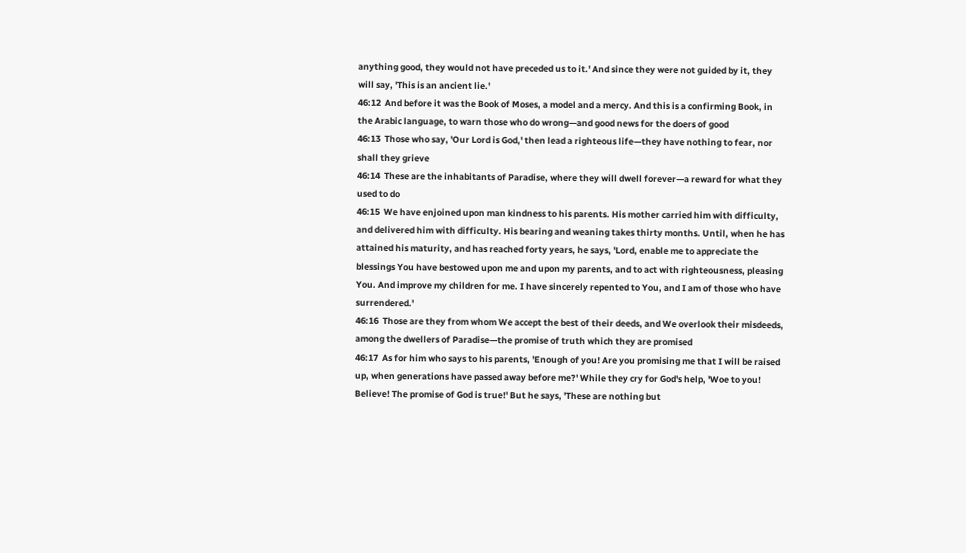anything good, they would not have preceded us to it.' And since they were not guided by it, they will say, 'This is an ancient lie.'
46:12  And before it was the Book of Moses, a model and a mercy. And this is a confirming Book, in the Arabic language, to warn those who do wrong—and good news for the doers of good
46:13  Those who say, 'Our Lord is God,' then lead a righteous life—they have nothing to fear, nor shall they grieve
46:14  These are the inhabitants of Paradise, where they will dwell forever—a reward for what they used to do
46:15  We have enjoined upon man kindness to his parents. His mother carried him with difficulty, and delivered him with difficulty. His bearing and weaning takes thirty months. Until, when he has attained his maturity, and has reached forty years, he says, 'Lord, enable me to appreciate the blessings You have bestowed upon me and upon my parents, and to act with righteousness, pleasing You. And improve my children for me. I have sincerely repented to You, and I am of those who have surrendered.'
46:16  Those are they from whom We accept the best of their deeds, and We overlook their misdeeds, among the dwellers of Paradise—the promise of truth which they are promised
46:17  As for him who says to his parents, 'Enough of you! Are you promising me that I will be raised up, when generations have passed away before me?' While they cry for God's help, 'Woe to you! Believe! The promise of God is true!' But he says, 'These are nothing but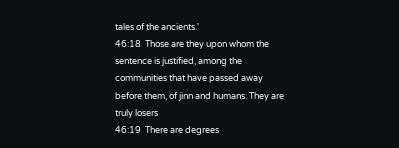tales of the ancients.'
46:18  Those are they upon whom the sentence is justified, among the communities that have passed away before them, of jinn and humans. They are truly losers
46:19  There are degrees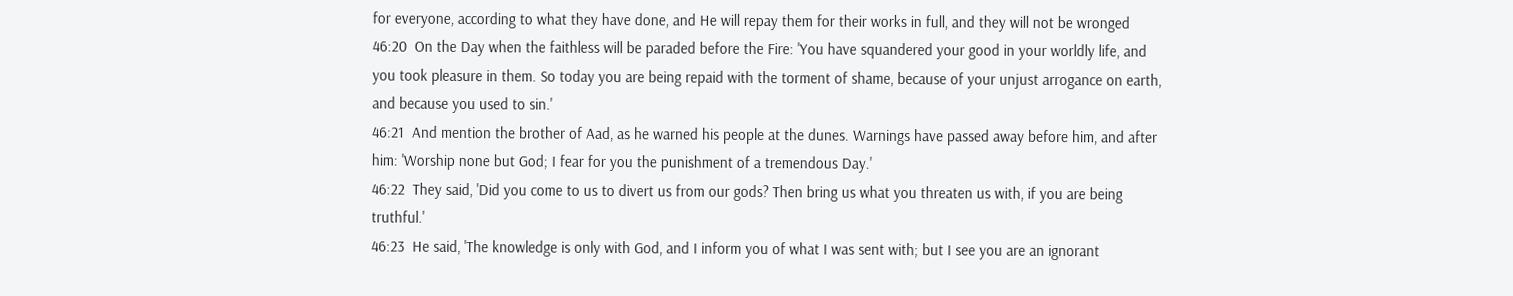for everyone, according to what they have done, and He will repay them for their works in full, and they will not be wronged
46:20  On the Day when the faithless will be paraded before the Fire: 'You have squandered your good in your worldly life, and you took pleasure in them. So today you are being repaid with the torment of shame, because of your unjust arrogance on earth, and because you used to sin.'
46:21  And mention the brother of Aad, as he warned his people at the dunes. Warnings have passed away before him, and after him: 'Worship none but God; I fear for you the punishment of a tremendous Day.'
46:22  They said, 'Did you come to us to divert us from our gods? Then bring us what you threaten us with, if you are being truthful.'
46:23  He said, 'The knowledge is only with God, and I inform you of what I was sent with; but I see you are an ignorant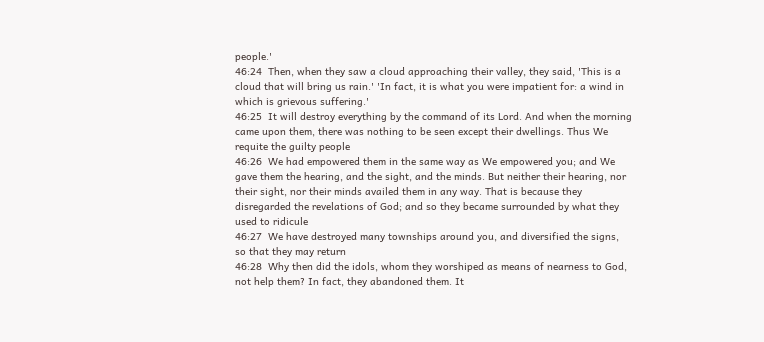people.'
46:24  Then, when they saw a cloud approaching their valley, they said, 'This is a cloud that will bring us rain.' 'In fact, it is what you were impatient for: a wind in which is grievous suffering.'
46:25  It will destroy everything by the command of its Lord. And when the morning came upon them, there was nothing to be seen except their dwellings. Thus We requite the guilty people
46:26  We had empowered them in the same way as We empowered you; and We gave them the hearing, and the sight, and the minds. But neither their hearing, nor their sight, nor their minds availed them in any way. That is because they disregarded the revelations of God; and so they became surrounded by what they used to ridicule
46:27  We have destroyed many townships around you, and diversified the signs, so that they may return
46:28  Why then did the idols, whom they worshiped as means of nearness to God, not help them? In fact, they abandoned them. It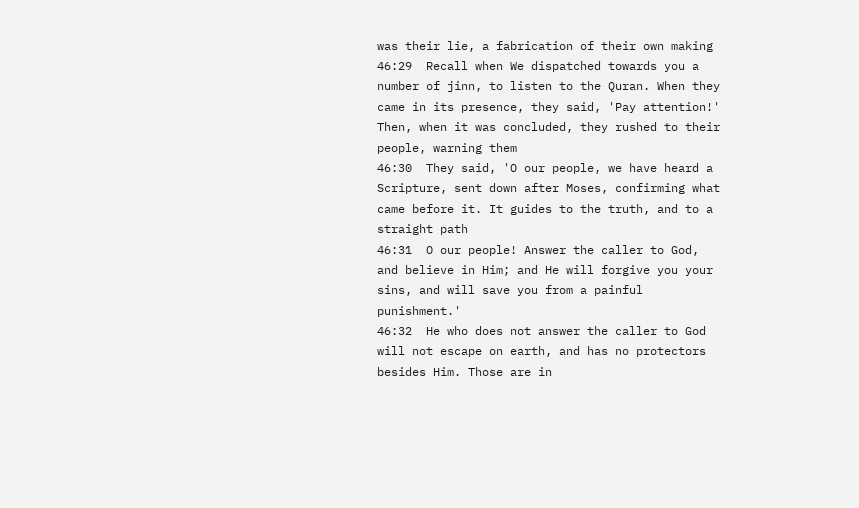was their lie, a fabrication of their own making
46:29  Recall when We dispatched towards you a number of jinn, to listen to the Quran. When they came in its presence, they said, 'Pay attention!' Then, when it was concluded, they rushed to their people, warning them
46:30  They said, 'O our people, we have heard a Scripture, sent down after Moses, confirming what came before it. It guides to the truth, and to a straight path
46:31  O our people! Answer the caller to God, and believe in Him; and He will forgive you your sins, and will save you from a painful punishment.'
46:32  He who does not answer the caller to God will not escape on earth, and has no protectors besides Him. Those are in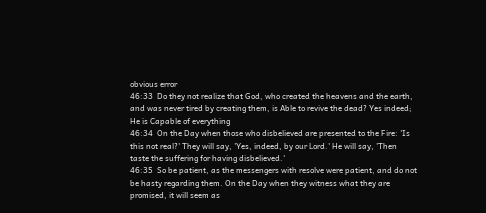obvious error
46:33  Do they not realize that God, who created the heavens and the earth, and was never tired by creating them, is Able to revive the dead? Yes indeed; He is Capable of everything
46:34  On the Day when those who disbelieved are presented to the Fire: 'Is this not real?' They will say, 'Yes, indeed, by our Lord.' He will say, 'Then taste the suffering for having disbelieved.'
46:35  So be patient, as the messengers with resolve were patient, and do not be hasty regarding them. On the Day when they witness what they are promised, it will seem as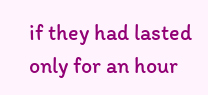if they had lasted only for an hour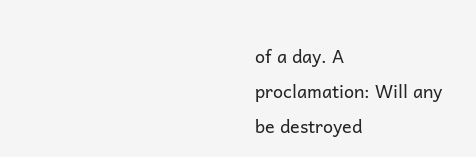of a day. A proclamation: Will any be destroyed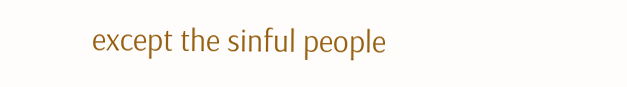except the sinful people